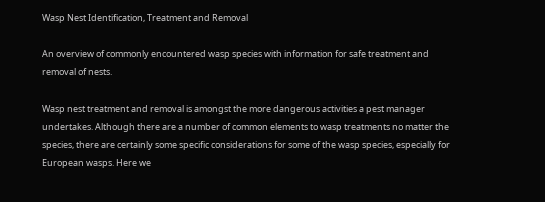Wasp Nest Identification, Treatment and Removal

An overview of commonly encountered wasp species with information for safe treatment and removal of nests.

Wasp nest treatment and removal is amongst the more dangerous activities a pest manager undertakes. Although there are a number of common elements to wasp treatments no matter the species, there are certainly some specific considerations for some of the wasp species, especially for European wasps. Here we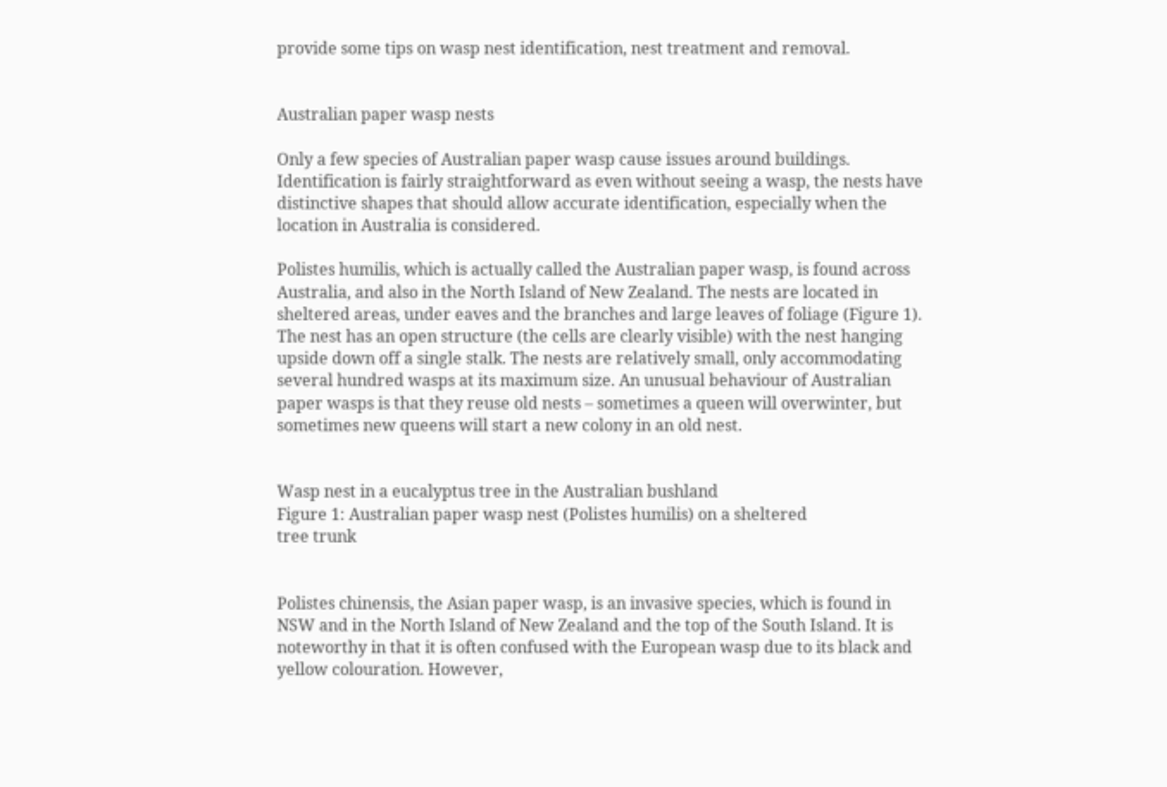provide some tips on wasp nest identification, nest treatment and removal.


Australian paper wasp nests

Only a few species of Australian paper wasp cause issues around buildings. Identification is fairly straightforward as even without seeing a wasp, the nests have distinctive shapes that should allow accurate identification, especially when the location in Australia is considered.

Polistes humilis, which is actually called the Australian paper wasp, is found across Australia, and also in the North Island of New Zealand. The nests are located in sheltered areas, under eaves and the branches and large leaves of foliage (Figure 1). The nest has an open structure (the cells are clearly visible) with the nest hanging upside down off a single stalk. The nests are relatively small, only accommodating several hundred wasps at its maximum size. An unusual behaviour of Australian paper wasps is that they reuse old nests – sometimes a queen will overwinter, but sometimes new queens will start a new colony in an old nest.


Wasp nest in a eucalyptus tree in the Australian bushland
Figure 1: Australian paper wasp nest (Polistes humilis) on a sheltered
tree trunk


Polistes chinensis, the Asian paper wasp, is an invasive species, which is found in NSW and in the North Island of New Zealand and the top of the South Island. It is noteworthy in that it is often confused with the European wasp due to its black and yellow colouration. However,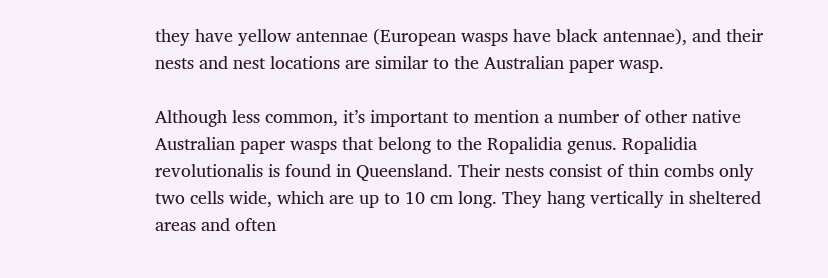they have yellow antennae (European wasps have black antennae), and their nests and nest locations are similar to the Australian paper wasp.

Although less common, it’s important to mention a number of other native Australian paper wasps that belong to the Ropalidia genus. Ropalidia revolutionalis is found in Queensland. Their nests consist of thin combs only two cells wide, which are up to 10 cm long. They hang vertically in sheltered areas and often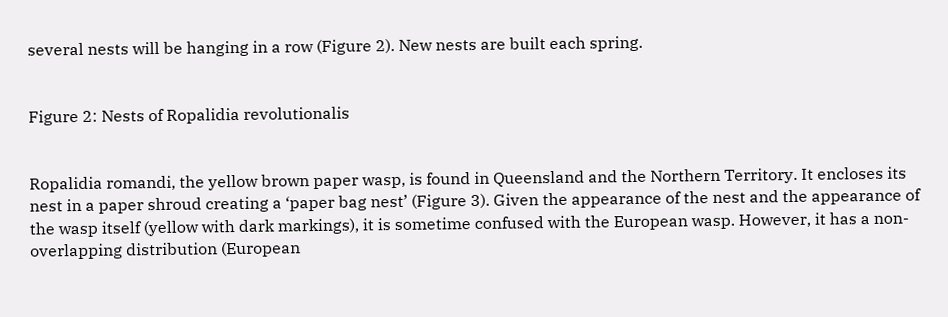several nests will be hanging in a row (Figure 2). New nests are built each spring.


Figure 2: Nests of Ropalidia revolutionalis


Ropalidia romandi, the yellow brown paper wasp, is found in Queensland and the Northern Territory. It encloses its nest in a paper shroud creating a ‘paper bag nest’ (Figure 3). Given the appearance of the nest and the appearance of the wasp itself (yellow with dark markings), it is sometime confused with the European wasp. However, it has a non-overlapping distribution (European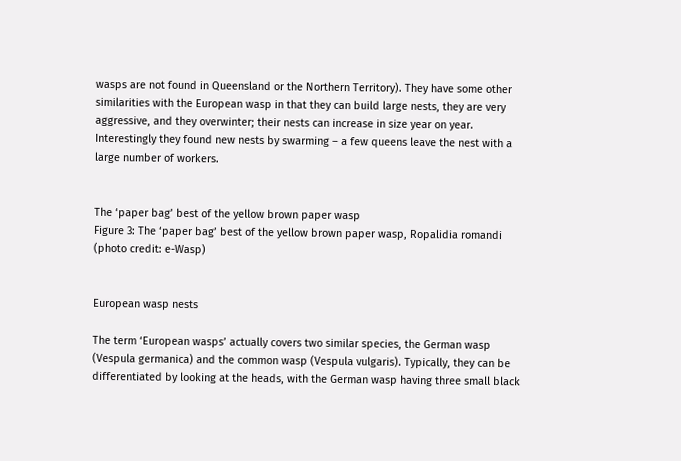wasps are not found in Queensland or the Northern Territory). They have some other similarities with the European wasp in that they can build large nests, they are very aggressive, and they overwinter; their nests can increase in size year on year. Interestingly they found new nests by swarming – a few queens leave the nest with a large number of workers.


The ‘paper bag’ best of the yellow brown paper wasp
Figure 3: The ‘paper bag’ best of the yellow brown paper wasp, Ropalidia romandi (photo credit: e-Wasp)


European wasp nests

The term ‘European wasps’ actually covers two similar species, the German wasp (Vespula germanica) and the common wasp (Vespula vulgaris). Typically, they can be differentiated by looking at the heads, with the German wasp having three small black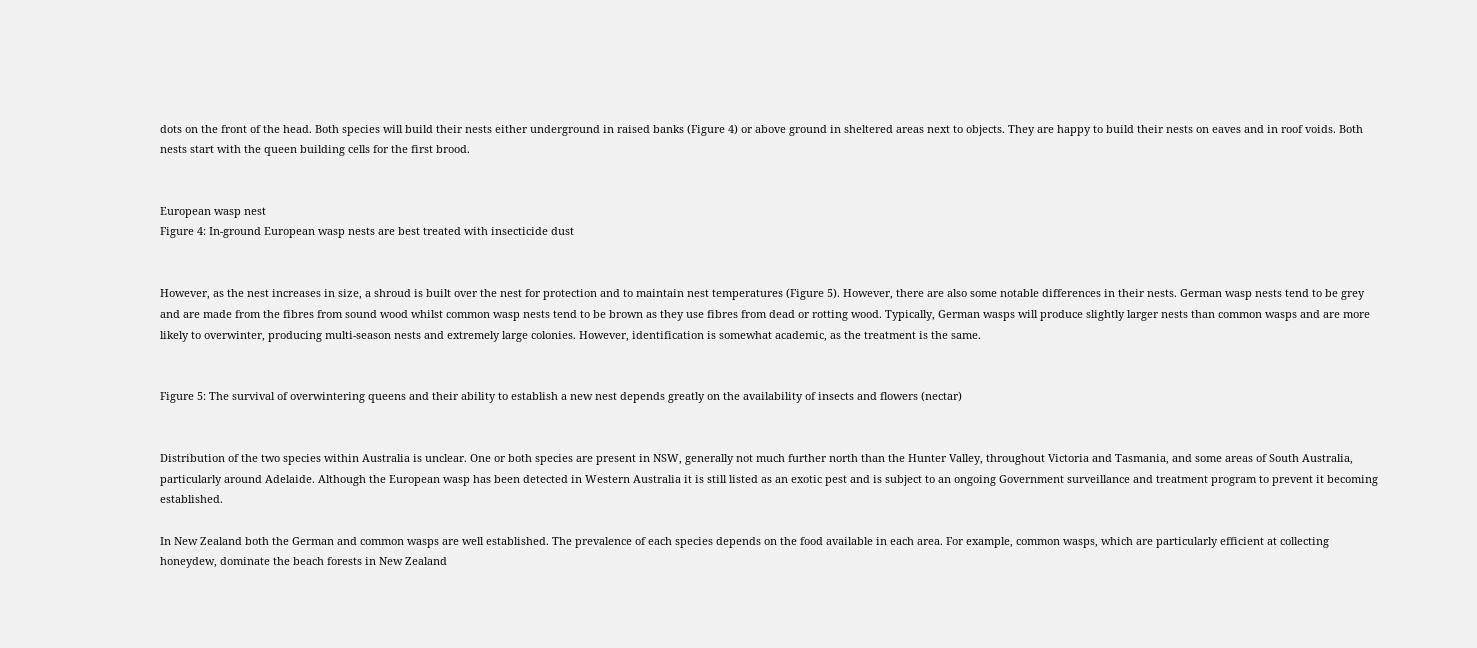dots on the front of the head. Both species will build their nests either underground in raised banks (Figure 4) or above ground in sheltered areas next to objects. They are happy to build their nests on eaves and in roof voids. Both nests start with the queen building cells for the first brood.


European wasp nest
Figure 4: In-ground European wasp nests are best treated with insecticide dust


However, as the nest increases in size, a shroud is built over the nest for protection and to maintain nest temperatures (Figure 5). However, there are also some notable differences in their nests. German wasp nests tend to be grey and are made from the fibres from sound wood whilst common wasp nests tend to be brown as they use fibres from dead or rotting wood. Typically, German wasps will produce slightly larger nests than common wasps and are more likely to overwinter, producing multi-season nests and extremely large colonies. However, identification is somewhat academic, as the treatment is the same.


Figure 5: The survival of overwintering queens and their ability to establish a new nest depends greatly on the availability of insects and flowers (nectar)


Distribution of the two species within Australia is unclear. One or both species are present in NSW, generally not much further north than the Hunter Valley, throughout Victoria and Tasmania, and some areas of South Australia, particularly around Adelaide. Although the European wasp has been detected in Western Australia it is still listed as an exotic pest and is subject to an ongoing Government surveillance and treatment program to prevent it becoming established.

In New Zealand both the German and common wasps are well established. The prevalence of each species depends on the food available in each area. For example, common wasps, which are particularly efficient at collecting honeydew, dominate the beach forests in New Zealand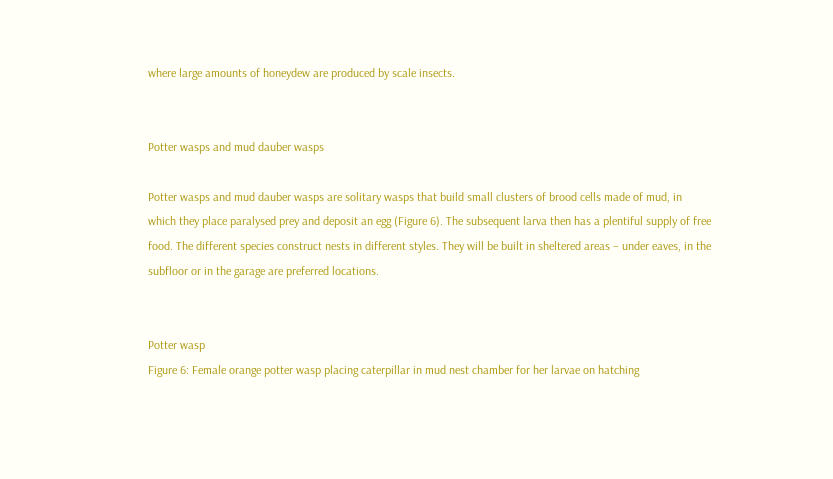where large amounts of honeydew are produced by scale insects.


Potter wasps and mud dauber wasps

Potter wasps and mud dauber wasps are solitary wasps that build small clusters of brood cells made of mud, in which they place paralysed prey and deposit an egg (Figure 6). The subsequent larva then has a plentiful supply of free food. The different species construct nests in different styles. They will be built in sheltered areas – under eaves, in the subfloor or in the garage are preferred locations.


Potter wasp
Figure 6: Female orange potter wasp placing caterpillar in mud nest chamber for her larvae on hatching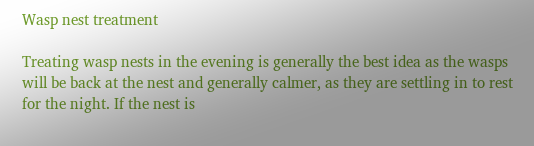Wasp nest treatment

Treating wasp nests in the evening is generally the best idea as the wasps will be back at the nest and generally calmer, as they are settling in to rest for the night. If the nest is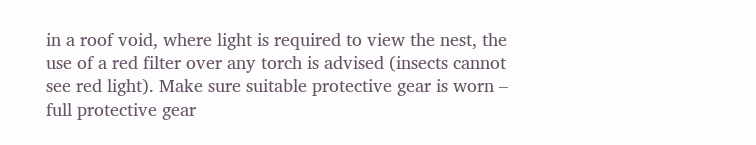in a roof void, where light is required to view the nest, the use of a red filter over any torch is advised (insects cannot see red light). Make sure suitable protective gear is worn – full protective gear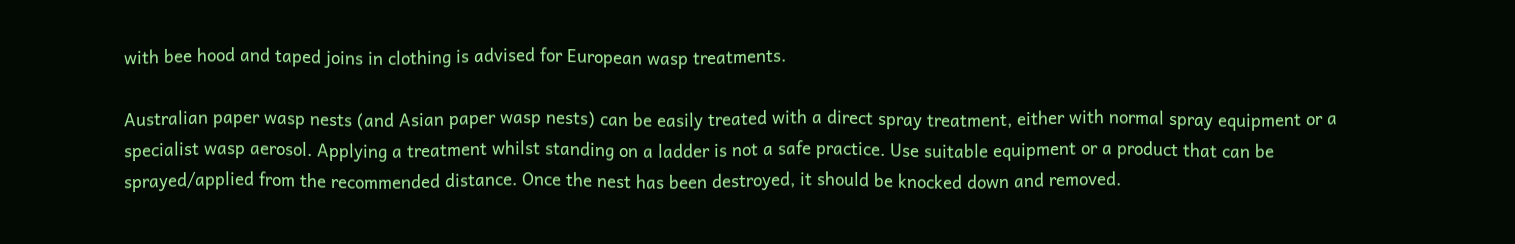with bee hood and taped joins in clothing is advised for European wasp treatments.

Australian paper wasp nests (and Asian paper wasp nests) can be easily treated with a direct spray treatment, either with normal spray equipment or a specialist wasp aerosol. Applying a treatment whilst standing on a ladder is not a safe practice. Use suitable equipment or a product that can be sprayed/applied from the recommended distance. Once the nest has been destroyed, it should be knocked down and removed.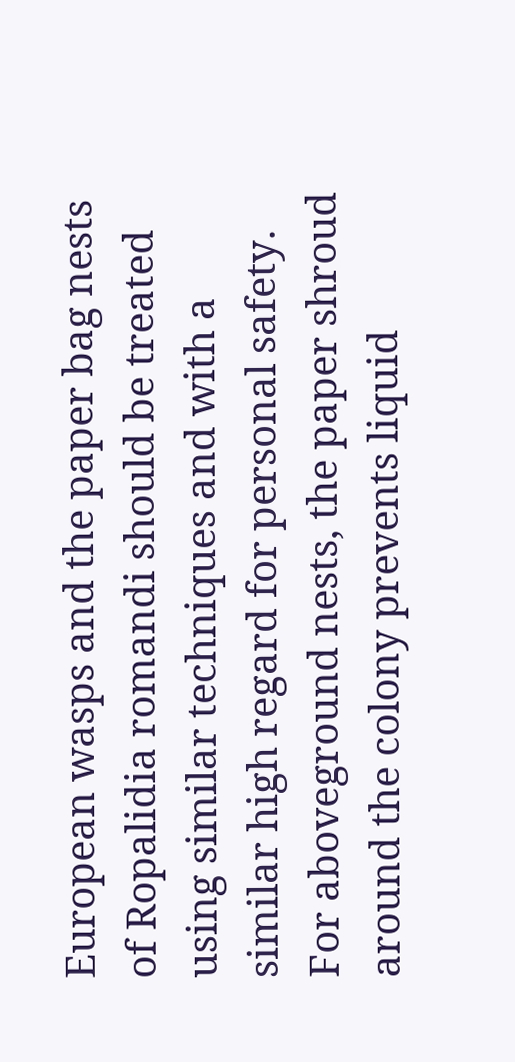European wasps and the paper bag nests of Ropalidia romandi should be treated using similar techniques and with a similar high regard for personal safety. For aboveground nests, the paper shroud around the colony prevents liquid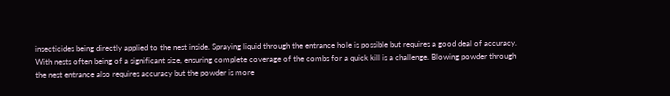insecticides being directly applied to the nest inside. Spraying liquid through the entrance hole is possible but requires a good deal of accuracy. With nests often being of a significant size, ensuring complete coverage of the combs for a quick kill is a challenge. Blowing powder through the nest entrance also requires accuracy but the powder is more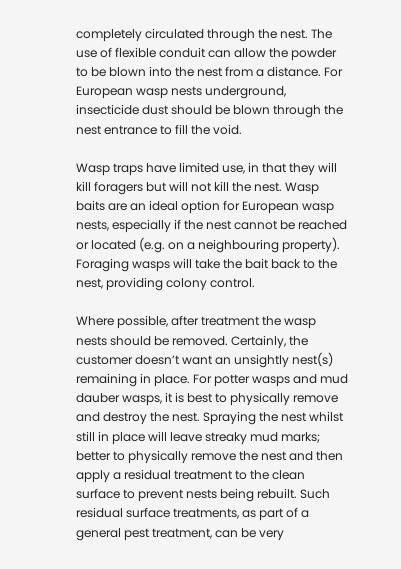completely circulated through the nest. The use of flexible conduit can allow the powder to be blown into the nest from a distance. For European wasp nests underground, insecticide dust should be blown through the nest entrance to fill the void.

Wasp traps have limited use, in that they will kill foragers but will not kill the nest. Wasp baits are an ideal option for European wasp nests, especially if the nest cannot be reached or located (e.g. on a neighbouring property). Foraging wasps will take the bait back to the nest, providing colony control.

Where possible, after treatment the wasp nests should be removed. Certainly, the customer doesn’t want an unsightly nest(s) remaining in place. For potter wasps and mud dauber wasps, it is best to physically remove and destroy the nest. Spraying the nest whilst still in place will leave streaky mud marks; better to physically remove the nest and then apply a residual treatment to the clean surface to prevent nests being rebuilt. Such residual surface treatments, as part of a general pest treatment, can be very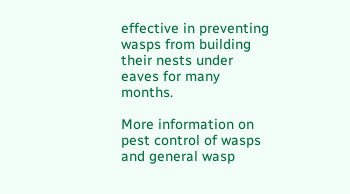effective in preventing wasps from building their nests under eaves for many months.

More information on pest control of wasps and general wasp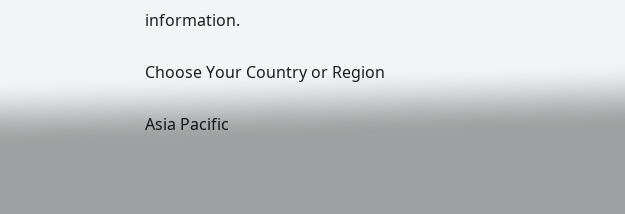information.

Choose Your Country or Region

Asia Pacific